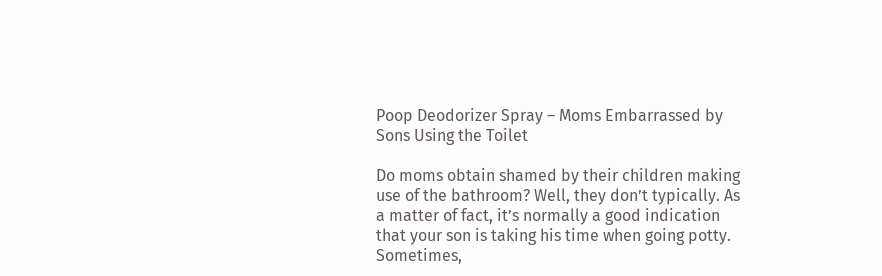Poop Deodorizer Spray – Moms Embarrassed by Sons Using the Toilet

Do moms obtain shamed by their children making use of the bathroom? Well, they don’t typically. As a matter of fact, it’s normally a good indication that your son is taking his time when going potty. Sometimes,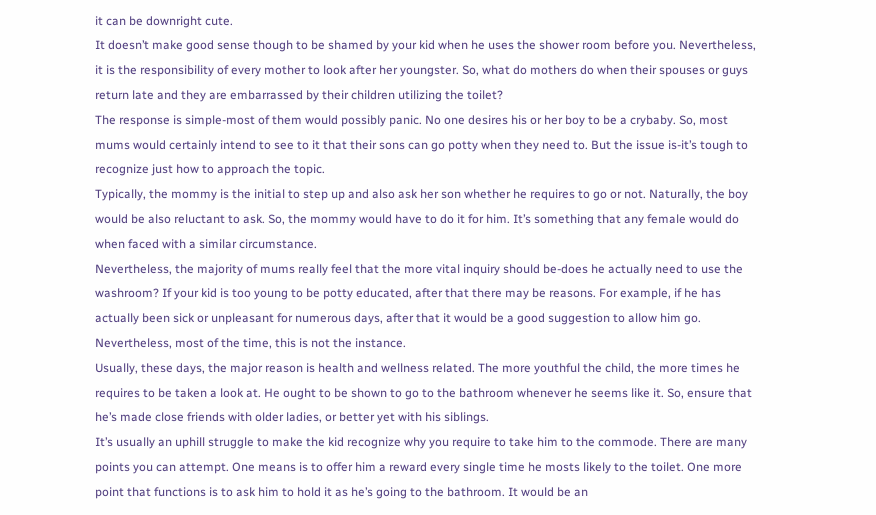it can be downright cute.
It doesn’t make good sense though to be shamed by your kid when he uses the shower room before you. Nevertheless, it is the responsibility of every mother to look after her youngster. So, what do mothers do when their spouses or guys return late and they are embarrassed by their children utilizing the toilet?
The response is simple-most of them would possibly panic. No one desires his or her boy to be a crybaby. So, most mums would certainly intend to see to it that their sons can go potty when they need to. But the issue is-it’s tough to recognize just how to approach the topic.
Typically, the mommy is the initial to step up and also ask her son whether he requires to go or not. Naturally, the boy would be also reluctant to ask. So, the mommy would have to do it for him. It’s something that any female would do when faced with a similar circumstance.
Nevertheless, the majority of mums really feel that the more vital inquiry should be-does he actually need to use the washroom? If your kid is too young to be potty educated, after that there may be reasons. For example, if he has actually been sick or unpleasant for numerous days, after that it would be a good suggestion to allow him go. Nevertheless, most of the time, this is not the instance.
Usually, these days, the major reason is health and wellness related. The more youthful the child, the more times he requires to be taken a look at. He ought to be shown to go to the bathroom whenever he seems like it. So, ensure that he’s made close friends with older ladies, or better yet with his siblings.
It’s usually an uphill struggle to make the kid recognize why you require to take him to the commode. There are many points you can attempt. One means is to offer him a reward every single time he mosts likely to the toilet. One more point that functions is to ask him to hold it as he’s going to the bathroom. It would be an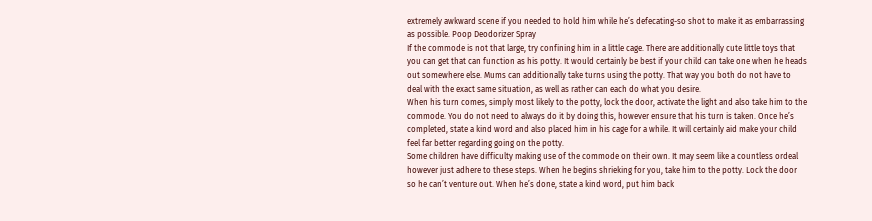extremely awkward scene if you needed to hold him while he’s defecating-so shot to make it as embarrassing as possible. Poop Deodorizer Spray
If the commode is not that large, try confining him in a little cage. There are additionally cute little toys that you can get that can function as his potty. It would certainly be best if your child can take one when he heads out somewhere else. Mums can additionally take turns using the potty. That way you both do not have to deal with the exact same situation, as well as rather can each do what you desire.
When his turn comes, simply most likely to the potty, lock the door, activate the light and also take him to the commode. You do not need to always do it by doing this, however ensure that his turn is taken. Once he’s completed, state a kind word and also placed him in his cage for a while. It will certainly aid make your child feel far better regarding going on the potty.
Some children have difficulty making use of the commode on their own. It may seem like a countless ordeal however just adhere to these steps. When he begins shrieking for you, take him to the potty. Lock the door so he can’t venture out. When he’s done, state a kind word, put him back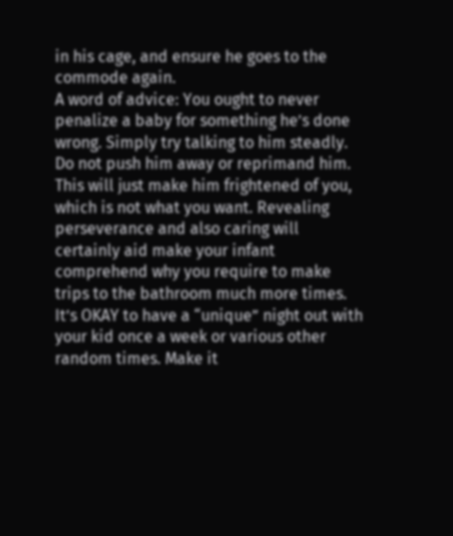in his cage, and ensure he goes to the commode again.
A word of advice: You ought to never penalize a baby for something he’s done wrong. Simply try talking to him steadly. Do not push him away or reprimand him. This will just make him frightened of you, which is not what you want. Revealing perseverance and also caring will certainly aid make your infant comprehend why you require to make trips to the bathroom much more times.
It’s OKAY to have a “unique” night out with your kid once a week or various other random times. Make it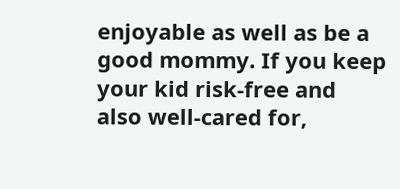enjoyable as well as be a good mommy. If you keep your kid risk-free and also well-cared for,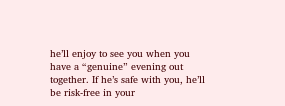he’ll enjoy to see you when you have a “genuine” evening out together. If he’s safe with you, he’ll be risk-free in your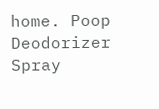home. Poop Deodorizer Spray